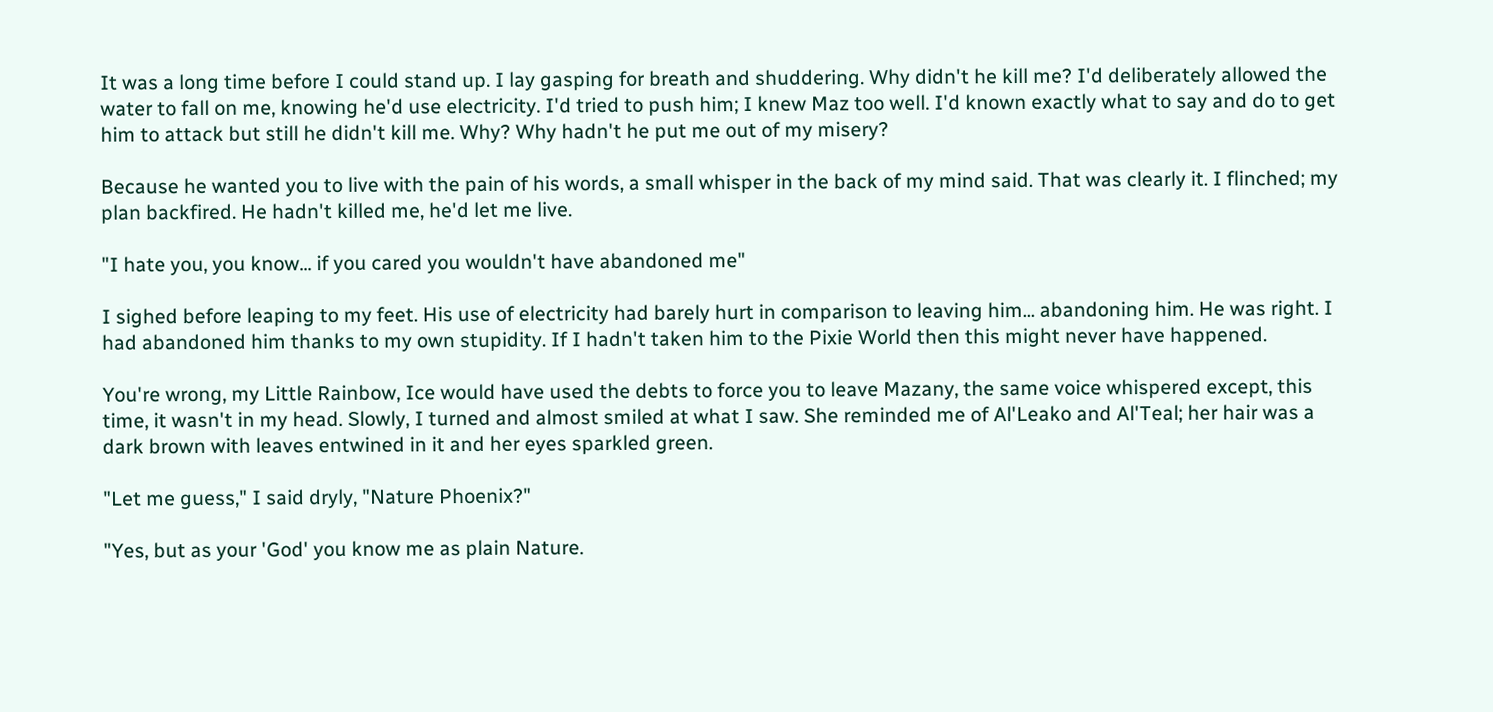It was a long time before I could stand up. I lay gasping for breath and shuddering. Why didn't he kill me? I'd deliberately allowed the water to fall on me, knowing he'd use electricity. I'd tried to push him; I knew Maz too well. I'd known exactly what to say and do to get him to attack but still he didn't kill me. Why? Why hadn't he put me out of my misery?

Because he wanted you to live with the pain of his words, a small whisper in the back of my mind said. That was clearly it. I flinched; my plan backfired. He hadn't killed me, he'd let me live.

"I hate you, you know... if you cared you wouldn't have abandoned me"

I sighed before leaping to my feet. His use of electricity had barely hurt in comparison to leaving him... abandoning him. He was right. I had abandoned him thanks to my own stupidity. If I hadn't taken him to the Pixie World then this might never have happened.

You're wrong, my Little Rainbow, Ice would have used the debts to force you to leave Mazany, the same voice whispered except, this time, it wasn't in my head. Slowly, I turned and almost smiled at what I saw. She reminded me of Al'Leako and Al'Teal; her hair was a dark brown with leaves entwined in it and her eyes sparkled green.

"Let me guess," I said dryly, "Nature Phoenix?"

"Yes, but as your 'God' you know me as plain Nature.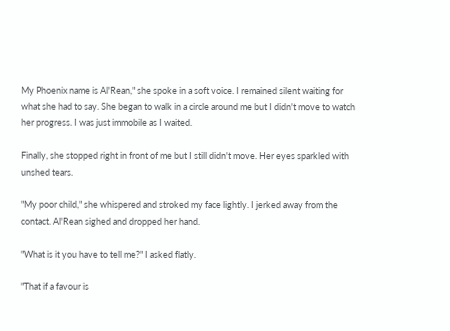My Phoenix name is Al'Rean," she spoke in a soft voice. I remained silent waiting for what she had to say. She began to walk in a circle around me but I didn't move to watch her progress. I was just immobile as I waited.

Finally, she stopped right in front of me but I still didn't move. Her eyes sparkled with unshed tears.

"My poor child," she whispered and stroked my face lightly. I jerked away from the contact. Al'Rean sighed and dropped her hand.

"What is it you have to tell me?" I asked flatly.

"That if a favour is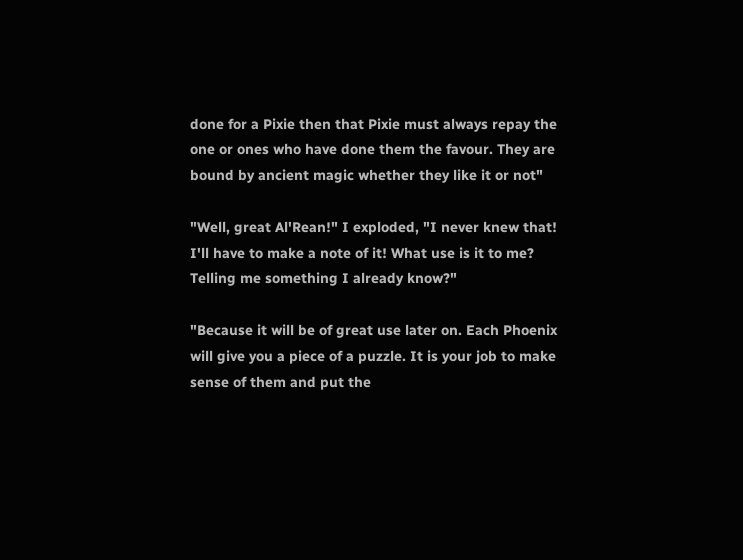done for a Pixie then that Pixie must always repay the one or ones who have done them the favour. They are bound by ancient magic whether they like it or not"

"Well, great Al'Rean!" I exploded, "I never knew that! I'll have to make a note of it! What use is it to me? Telling me something I already know?"

"Because it will be of great use later on. Each Phoenix will give you a piece of a puzzle. It is your job to make sense of them and put the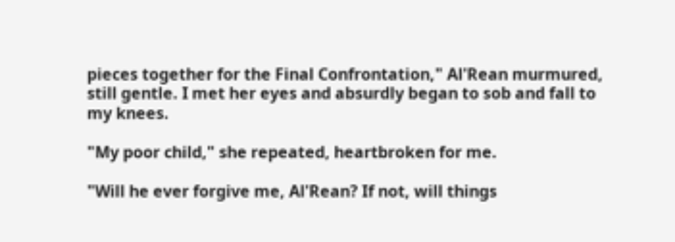pieces together for the Final Confrontation," Al'Rean murmured, still gentle. I met her eyes and absurdly began to sob and fall to my knees.

"My poor child," she repeated, heartbroken for me.

"Will he ever forgive me, Al'Rean? If not, will things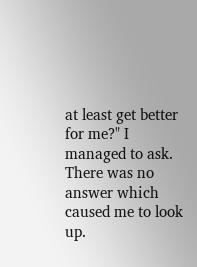at least get better for me?" I managed to ask. There was no answer which caused me to look up.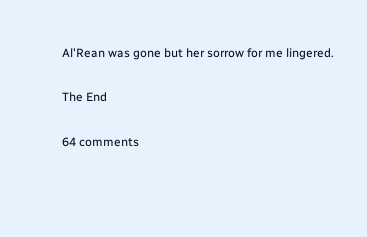Al'Rean was gone but her sorrow for me lingered.

The End

64 comments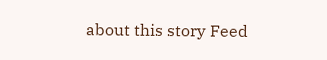about this story Feed